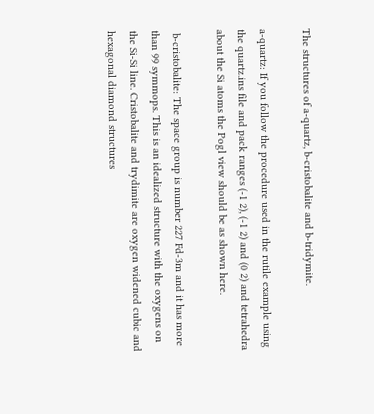The structures of a-quartz, b-cristobalite and b-tridymite.

a-quartz: If you follow the procedure used in the rutile example using the quartz.ins file and pack ranges (-1 2), (-1 2) and (0 2) and tetrahedra about the Si atoms the Pogl view should be as shown here.

 b-cristobalite: The space group is number 227 Fd-3m and it has more than 99 symmops. This is an idealized structure with the oxygens on the Si-Si line. Cristobalite and trydimite are oxygen widened cubic and hexagonal diamond structures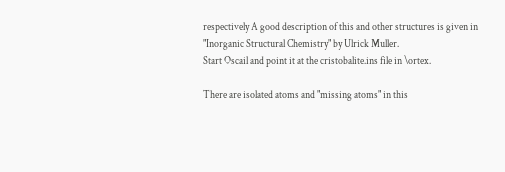respectively A good description of this and other structures is given in "Inorganic Structural Chemistry" by Ulrick Muller.
Start Oscail and point it at the cristobalite.ins file in \ortex.

There are isolated atoms and "missing atoms" in this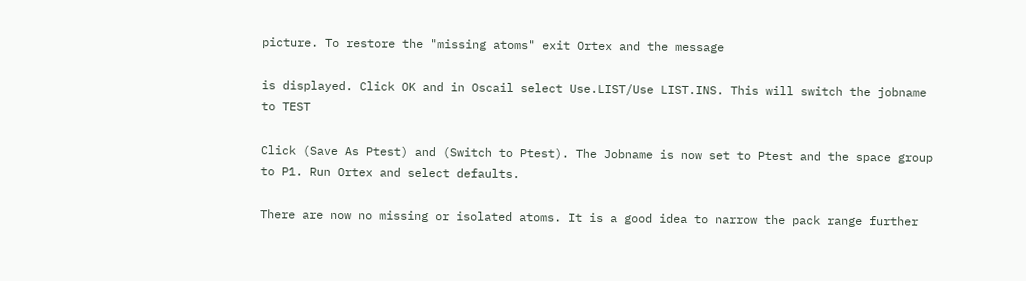picture. To restore the "missing atoms" exit Ortex and the message

is displayed. Click OK and in Oscail select Use.LIST/Use LIST.INS. This will switch the jobname to TEST

Click (Save As Ptest) and (Switch to Ptest). The Jobname is now set to Ptest and the space group to P1. Run Ortex and select defaults.

There are now no missing or isolated atoms. It is a good idea to narrow the pack range further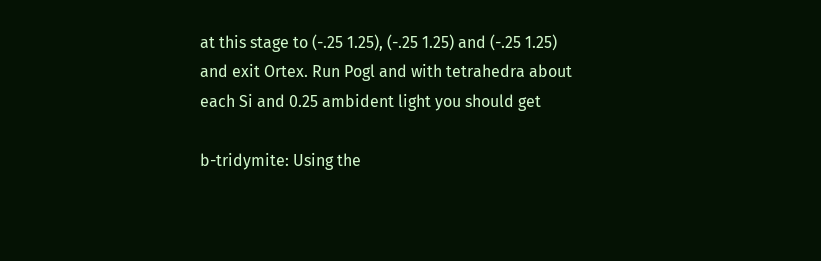at this stage to (-.25 1.25), (-.25 1.25) and (-.25 1.25) and exit Ortex. Run Pogl and with tetrahedra about each Si and 0.25 ambident light you should get

b-tridymite: Using the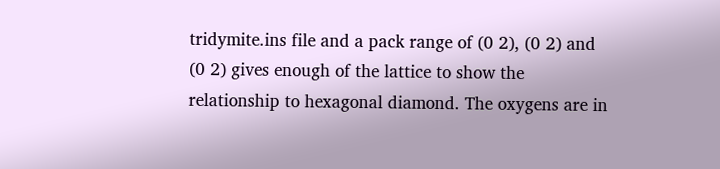tridymite.ins file and a pack range of (0 2), (0 2) and (0 2) gives enough of the lattice to show the relationship to hexagonal diamond. The oxygens are in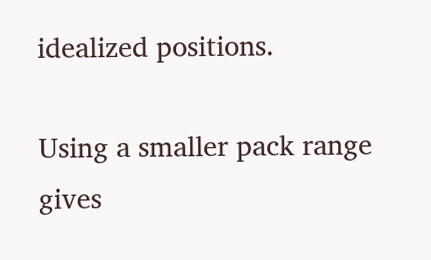idealized positions.

Using a smaller pack range gives